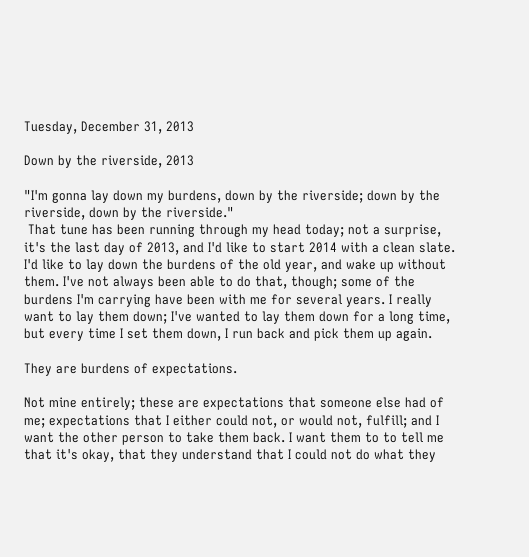Tuesday, December 31, 2013

Down by the riverside, 2013

"I'm gonna lay down my burdens, down by the riverside; down by the riverside, down by the riverside."
 That tune has been running through my head today; not a surprise, it's the last day of 2013, and I'd like to start 2014 with a clean slate. I'd like to lay down the burdens of the old year, and wake up without them. I've not always been able to do that, though; some of the burdens I'm carrying have been with me for several years. I really want to lay them down; I've wanted to lay them down for a long time, but every time I set them down, I run back and pick them up again.

They are burdens of expectations.

Not mine entirely; these are expectations that someone else had of me; expectations that I either could not, or would not, fulfill; and I want the other person to take them back. I want them to to tell me that it's okay, that they understand that I could not do what they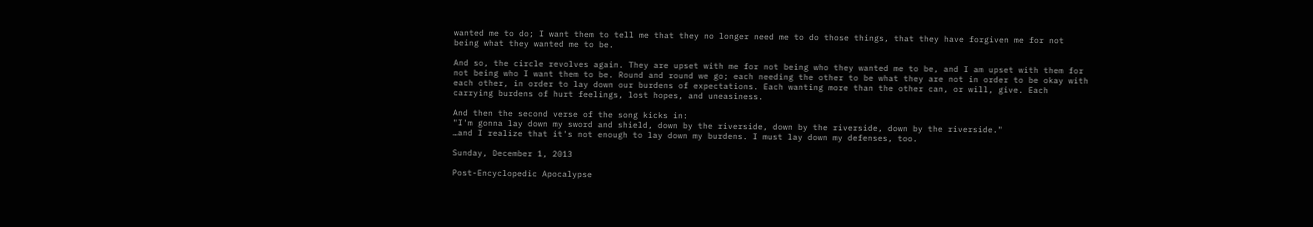wanted me to do; I want them to tell me that they no longer need me to do those things, that they have forgiven me for not being what they wanted me to be.

And so, the circle revolves again. They are upset with me for not being who they wanted me to be, and I am upset with them for not being who I want them to be. Round and round we go; each needing the other to be what they are not in order to be okay with each other, in order to lay down our burdens of expectations. Each wanting more than the other can, or will, give. Each carrying burdens of hurt feelings, lost hopes, and uneasiness.

And then the second verse of the song kicks in:
"I'm gonna lay down my sword and shield, down by the riverside, down by the riverside, down by the riverside."
…and I realize that it's not enough to lay down my burdens. I must lay down my defenses, too.

Sunday, December 1, 2013

Post-Encyclopedic Apocalypse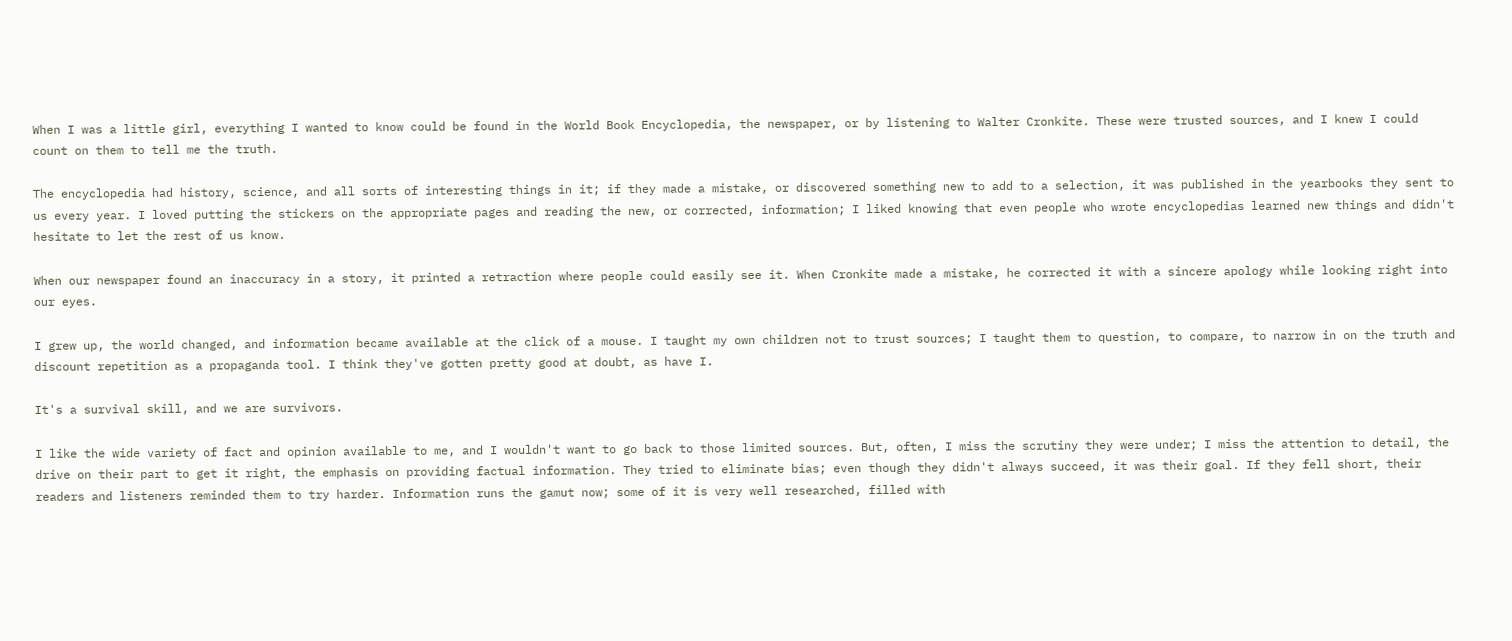When I was a little girl, everything I wanted to know could be found in the World Book Encyclopedia, the newspaper, or by listening to Walter Cronkite. These were trusted sources, and I knew I could count on them to tell me the truth.

The encyclopedia had history, science, and all sorts of interesting things in it; if they made a mistake, or discovered something new to add to a selection, it was published in the yearbooks they sent to us every year. I loved putting the stickers on the appropriate pages and reading the new, or corrected, information; I liked knowing that even people who wrote encyclopedias learned new things and didn't hesitate to let the rest of us know.

When our newspaper found an inaccuracy in a story, it printed a retraction where people could easily see it. When Cronkite made a mistake, he corrected it with a sincere apology while looking right into our eyes.

I grew up, the world changed, and information became available at the click of a mouse. I taught my own children not to trust sources; I taught them to question, to compare, to narrow in on the truth and discount repetition as a propaganda tool. I think they've gotten pretty good at doubt, as have I.

It's a survival skill, and we are survivors.

I like the wide variety of fact and opinion available to me, and I wouldn't want to go back to those limited sources. But, often, I miss the scrutiny they were under; I miss the attention to detail, the drive on their part to get it right, the emphasis on providing factual information. They tried to eliminate bias; even though they didn't always succeed, it was their goal. If they fell short, their readers and listeners reminded them to try harder. Information runs the gamut now; some of it is very well researched, filled with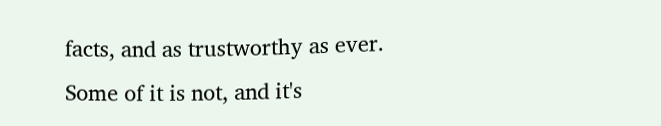facts, and as trustworthy as ever. Some of it is not, and it's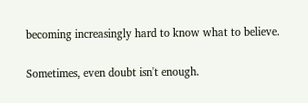becoming increasingly hard to know what to believe.

Sometimes, even doubt isn't enough.